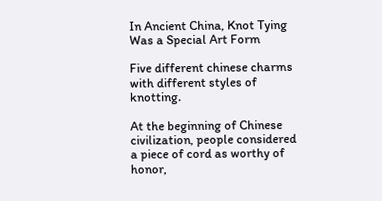In Ancient China, Knot Tying Was a Special Art Form

Five different chinese charms with different styles of knotting.

At the beginning of Chinese civilization, people considered a piece of cord as worthy of honor,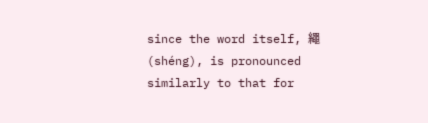since the word itself, 繩 (shéng), is pronounced similarly to that for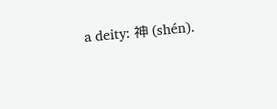a deity: 神 (shén).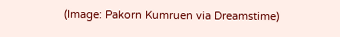(Image: Pakorn Kumruen via Dreamstime)